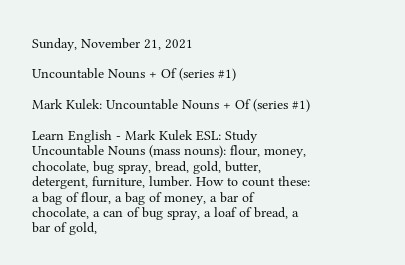Sunday, November 21, 2021

Uncountable Nouns + Of (series #1)

Mark Kulek: Uncountable Nouns + Of (series #1)

Learn English - Mark Kulek ESL: Study Uncountable Nouns (mass nouns): flour, money, chocolate, bug spray, bread, gold, butter, detergent, furniture, lumber. How to count these: a bag of flour, a bag of money, a bar of chocolate, a can of bug spray, a loaf of bread, a bar of gold,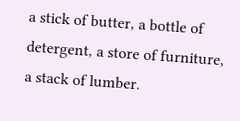a stick of butter, a bottle of detergent, a store of furniture, a stack of lumber.